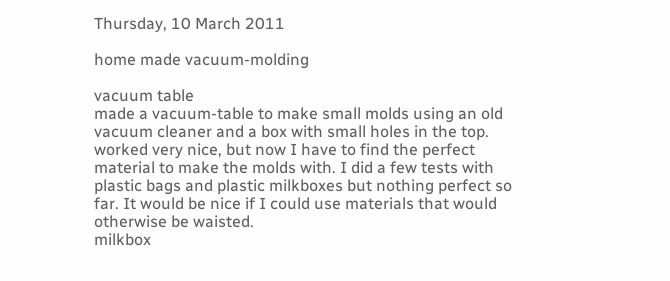Thursday, 10 March 2011

home made vacuum-molding

vacuum table
made a vacuum-table to make small molds using an old vacuum cleaner and a box with small holes in the top. worked very nice, but now I have to find the perfect material to make the molds with. I did a few tests with plastic bags and plastic milkboxes but nothing perfect so far. It would be nice if I could use materials that would otherwise be waisted.
milkbox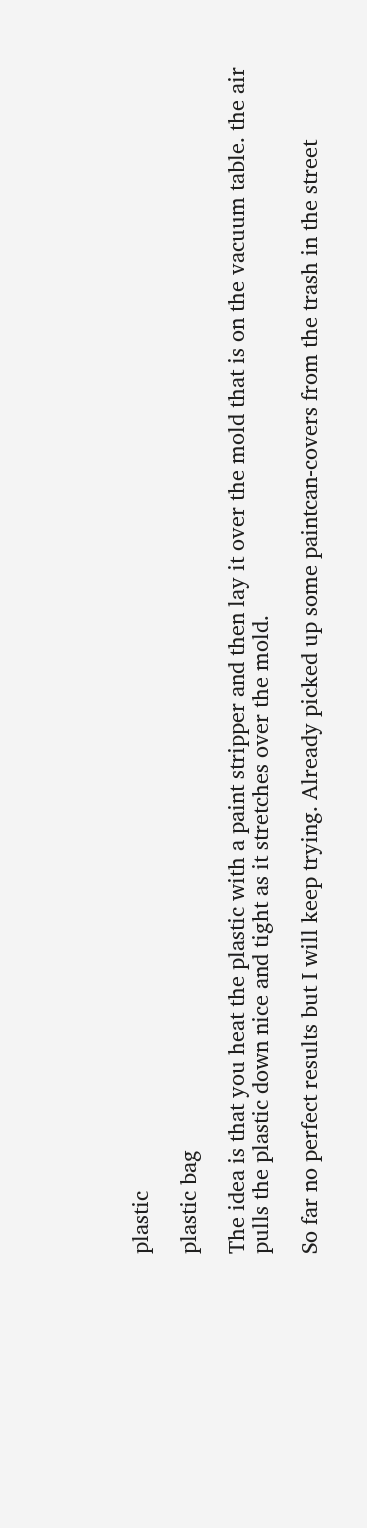plastic

plastic bag

The idea is that you heat the plastic with a paint stripper and then lay it over the mold that is on the vacuum table. the air pulls the plastic down nice and tight as it stretches over the mold.

So far no perfect results but I will keep trying. Already picked up some paintcan-covers from the trash in the street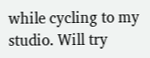while cycling to my studio. Will try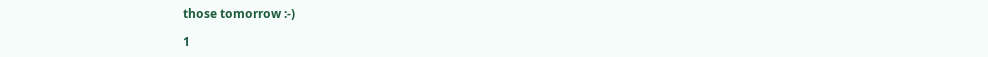those tomorrow :-)

1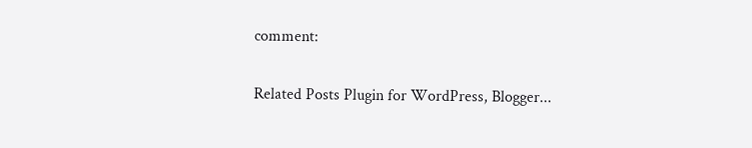comment:

Related Posts Plugin for WordPress, Blogger...